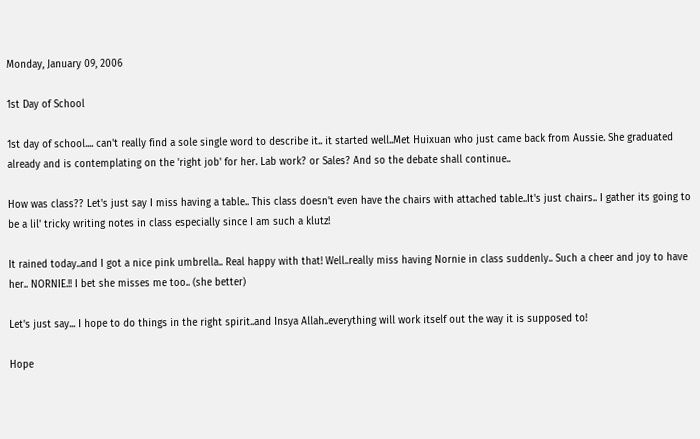Monday, January 09, 2006

1st Day of School

1st day of school.... can't really find a sole single word to describe it.. it started well..Met Huixuan who just came back from Aussie. She graduated already and is contemplating on the 'right job' for her. Lab work? or Sales? And so the debate shall continue..

How was class?? Let's just say I miss having a table.. This class doesn't even have the chairs with attached table..It's just chairs.. I gather its going to be a lil' tricky writing notes in class especially since I am such a klutz!

It rained today..and I got a nice pink umbrella.. Real happy with that! Well..really miss having Nornie in class suddenly.. Such a cheer and joy to have her.. NORNIE.!! I bet she misses me too.. (she better)

Let's just say... I hope to do things in the right spirit..and Insya Allah..everything will work itself out the way it is supposed to!

Hope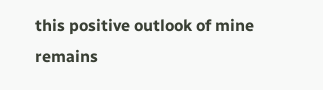this positive outlook of mine remains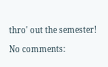thro' out the semester!

No comments: